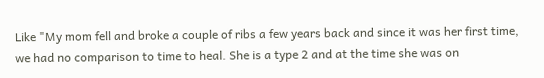Like "My mom fell and broke a couple of ribs a few years back and since it was her first time, we had no comparison to time to heal. She is a type 2 and at the time she was on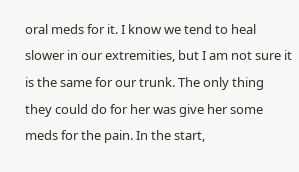oral meds for it. I know we tend to heal slower in our extremities, but I am not sure it is the same for our trunk. The only thing they could do for her was give her some meds for the pain. In the start,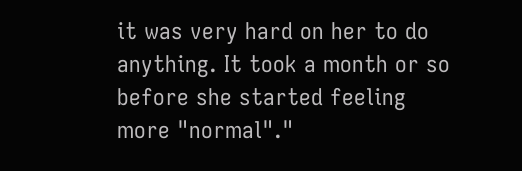it was very hard on her to do anything. It took a month or so before she started feeling more "normal"."